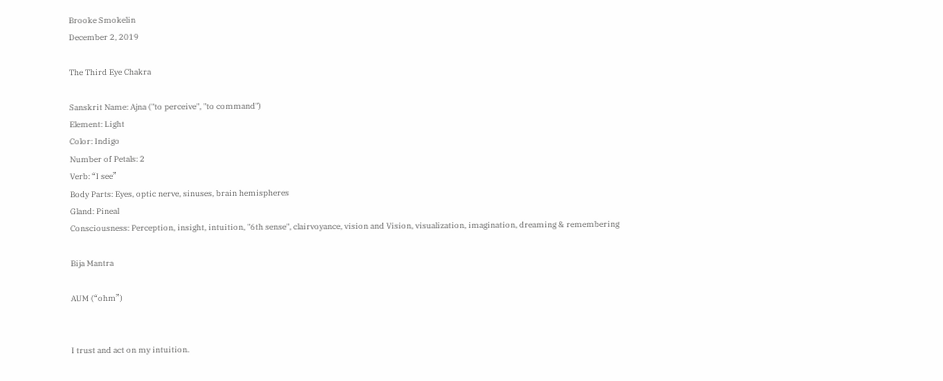Brooke Smokelin
December 2, 2019

The Third Eye Chakra

Sanskrit Name: Ajna ("to perceive", "to command")
Element: Light
Color: Indigo
Number of Petals: 2
Verb: “I see”
Body Parts: Eyes, optic nerve, sinuses, brain hemispheres
Gland: Pineal
Consciousness: Perception, insight, intuition, "6th sense", clairvoyance, vision and Vision, visualization, imagination, dreaming & remembering

Bija Mantra

AUM (“ohm”)


I trust and act on my intuition.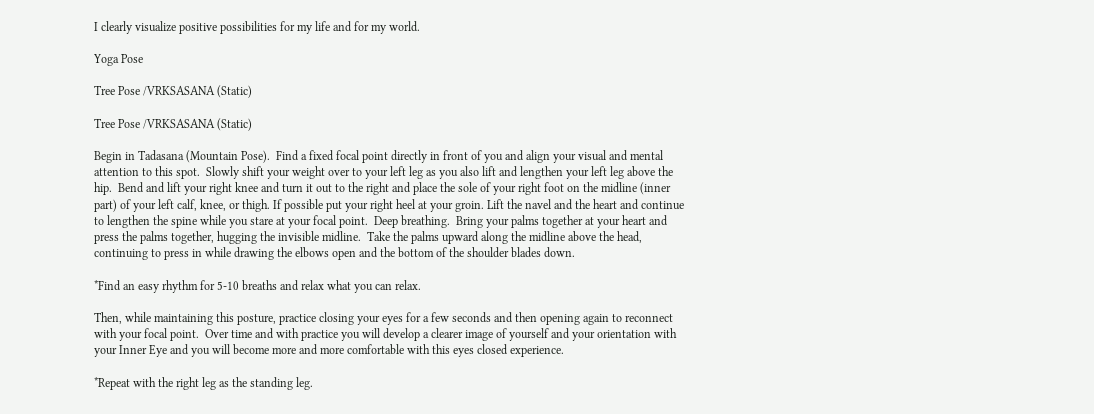I clearly visualize positive possibilities for my life and for my world.

Yoga Pose

Tree Pose /VRKSASANA (Static)

Tree Pose /VRKSASANA (Static)

Begin in Tadasana (Mountain Pose).  Find a fixed focal point directly in front of you and align your visual and mental attention to this spot.  Slowly shift your weight over to your left leg as you also lift and lengthen your left leg above the hip.  Bend and lift your right knee and turn it out to the right and place the sole of your right foot on the midline (inner part) of your left calf, knee, or thigh. If possible put your right heel at your groin. Lift the navel and the heart and continue to lengthen the spine while you stare at your focal point.  Deep breathing.  Bring your palms together at your heart and press the palms together, hugging the invisible midline.  Take the palms upward along the midline above the head, continuing to press in while drawing the elbows open and the bottom of the shoulder blades down.

*Find an easy rhythm for 5-10 breaths and relax what you can relax.

Then, while maintaining this posture, practice closing your eyes for a few seconds and then opening again to reconnect with your focal point.  Over time and with practice you will develop a clearer image of yourself and your orientation with your Inner Eye and you will become more and more comfortable with this eyes closed experience.

*Repeat with the right leg as the standing leg.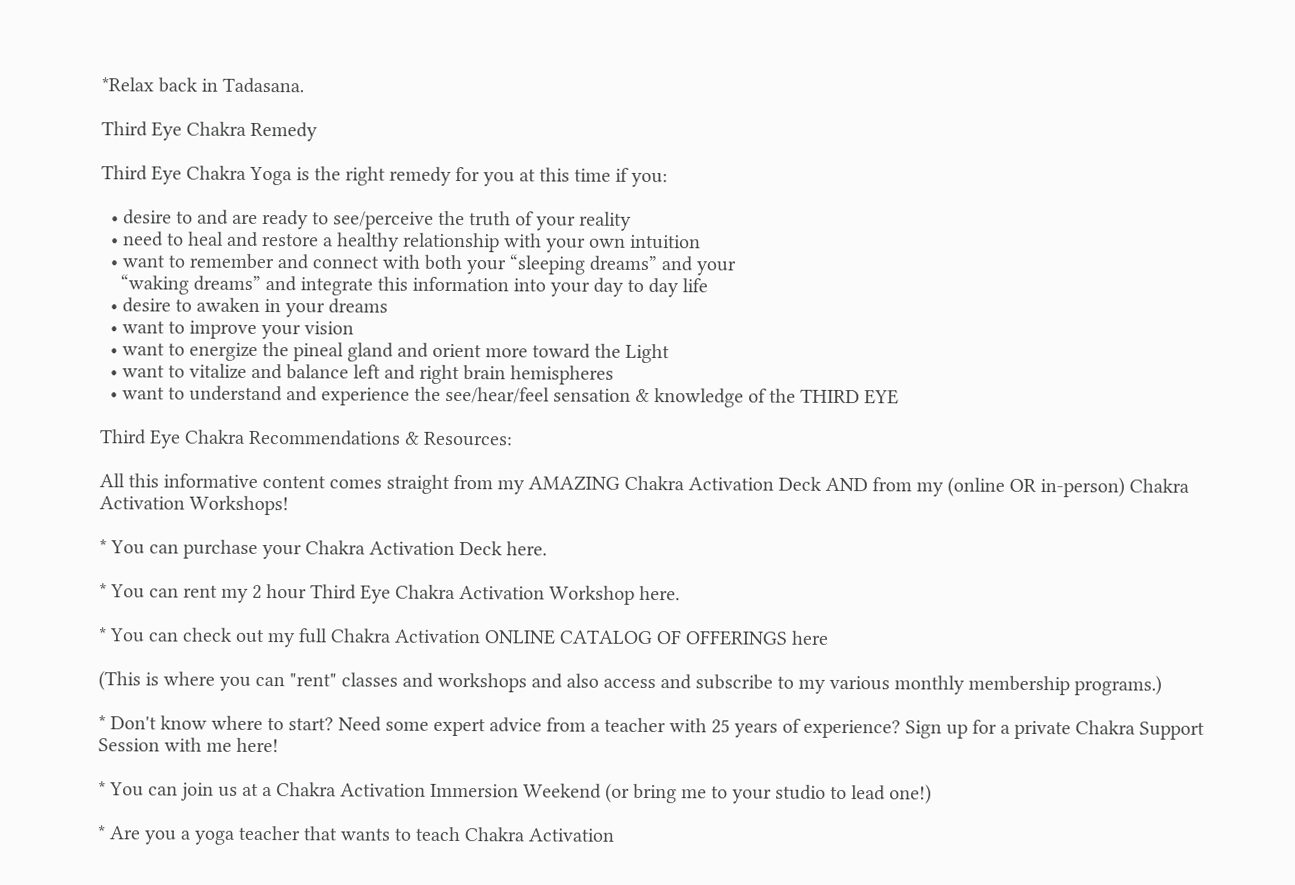*Relax back in Tadasana.

Third Eye Chakra Remedy

Third Eye Chakra Yoga is the right remedy for you at this time if you:

  • desire to and are ready to see/perceive the truth of your reality
  • need to heal and restore a healthy relationship with your own intuition
  • want to remember and connect with both your “sleeping dreams” and your
    “waking dreams” and integrate this information into your day to day life
  • desire to awaken in your dreams
  • want to improve your vision
  • want to energize the pineal gland and orient more toward the Light
  • want to vitalize and balance left and right brain hemispheres
  • want to understand and experience the see/hear/feel sensation & knowledge of the THIRD EYE

Third Eye Chakra Recommendations & Resources:

All this informative content comes straight from my AMAZING Chakra Activation Deck AND from my (online OR in-person) Chakra Activation Workshops!

* You can purchase your Chakra Activation Deck here.

* You can rent my 2 hour Third Eye Chakra Activation Workshop here.

* You can check out my full Chakra Activation ONLINE CATALOG OF OFFERINGS here

(This is where you can "rent" classes and workshops and also access and subscribe to my various monthly membership programs.)

* Don't know where to start? Need some expert advice from a teacher with 25 years of experience? Sign up for a private Chakra Support Session with me here!

* You can join us at a Chakra Activation Immersion Weekend (or bring me to your studio to lead one!)

* Are you a yoga teacher that wants to teach Chakra Activation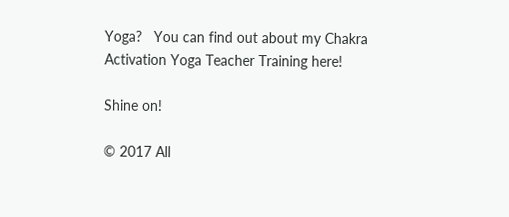Yoga?   You can find out about my Chakra Activation Yoga Teacher Training here!

Shine on!

© 2017 All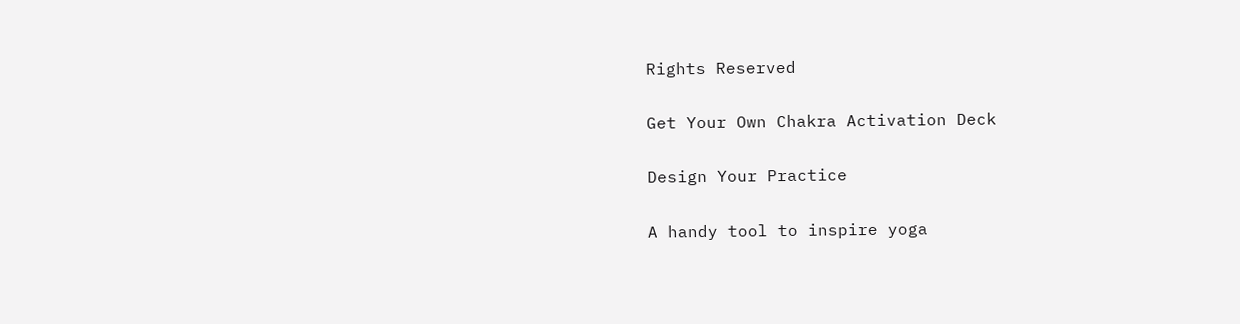Rights Reserved

Get Your Own Chakra Activation Deck

Design Your Practice

A handy tool to inspire yoga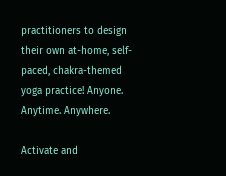practitioners to design their own at-home, self-paced, chakra-themed yoga practice! Anyone. Anytime. Anywhere.

Activate and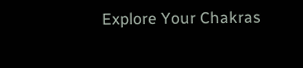Explore Your Chakras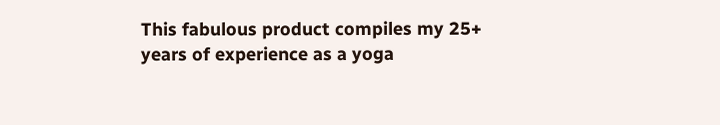This fabulous product compiles my 25+ years of experience as a yoga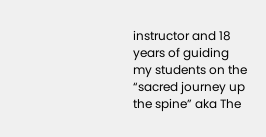instructor and 18 years of guiding my students on the “sacred journey up the spine” aka The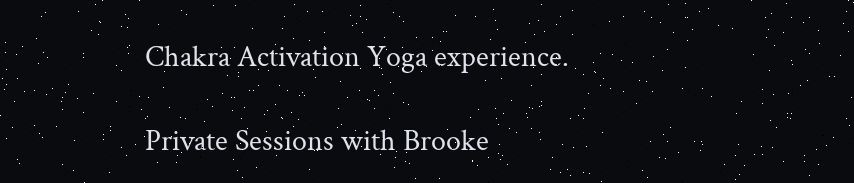Chakra Activation Yoga experience.

Private Sessions with Brooke